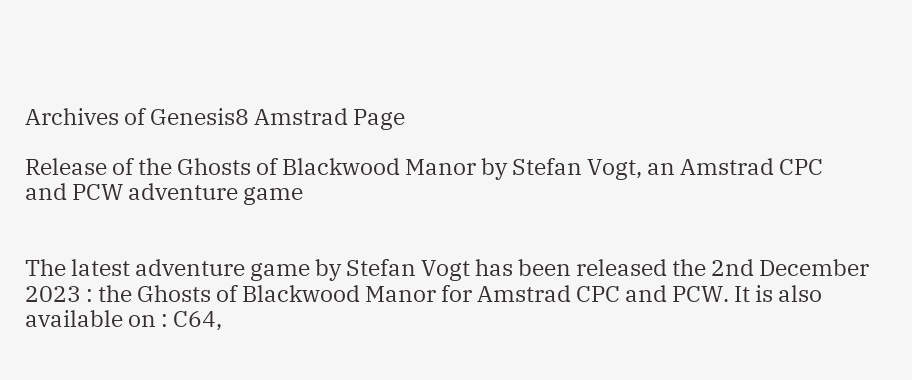Archives of Genesis8 Amstrad Page

Release of the Ghosts of Blackwood Manor by Stefan Vogt, an Amstrad CPC and PCW adventure game


The latest adventure game by Stefan Vogt has been released the 2nd December 2023 : the Ghosts of Blackwood Manor for Amstrad CPC and PCW. It is also available on : C64,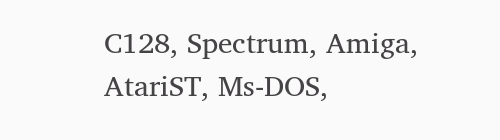C128, Spectrum, Amiga, AtariST, Ms-DOS,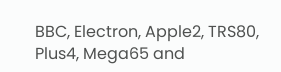BBC, Electron, Apple2, TRS80, Plus4, Mega65 and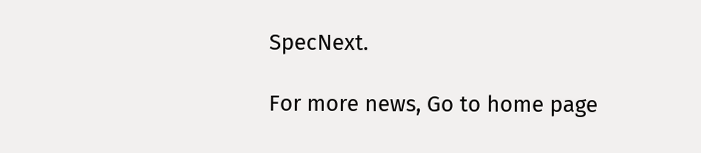SpecNext.

For more news, Go to home page